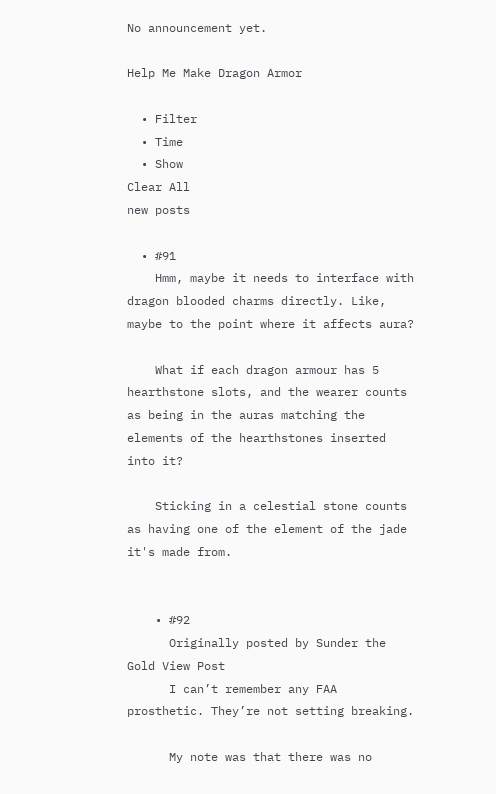No announcement yet.

Help Me Make Dragon Armor

  • Filter
  • Time
  • Show
Clear All
new posts

  • #91
    Hmm, maybe it needs to interface with dragon blooded charms directly. Like, maybe to the point where it affects aura?

    What if each dragon armour has 5 hearthstone slots, and the wearer counts as being in the auras matching the elements of the hearthstones inserted into it?

    Sticking in a celestial stone counts as having one of the element of the jade it's made from.


    • #92
      Originally posted by Sunder the Gold View Post
      I can’t remember any FAA prosthetic. They’re not setting breaking.

      My note was that there was no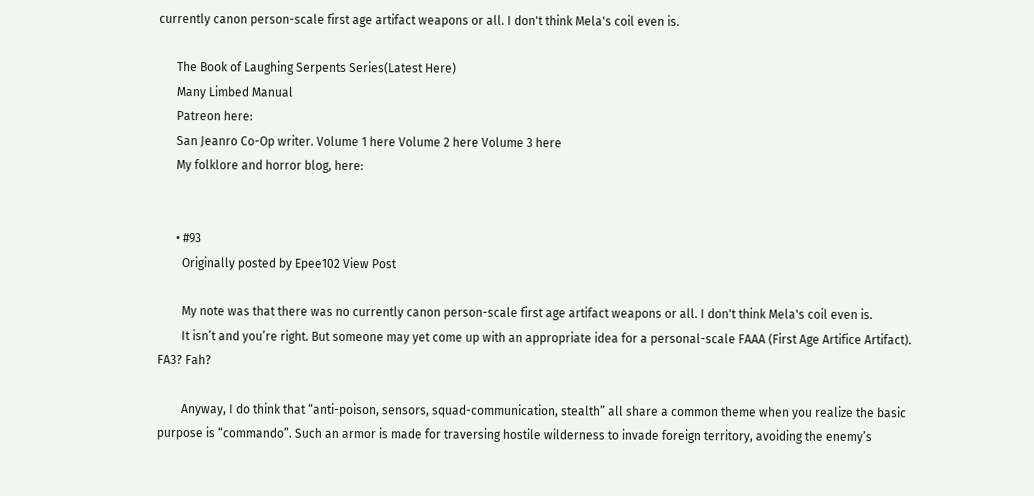currently canon person-scale first age artifact weapons or all. I don't think Mela's coil even is.

      The Book of Laughing Serpents Series(Latest Here)
      Many Limbed Manual
      Patreon here:
      San Jeanro Co-Op writer. Volume 1 here Volume 2 here Volume 3 here
      My folklore and horror blog, here:


      • #93
        Originally posted by Epee102 View Post

        My note was that there was no currently canon person-scale first age artifact weapons or all. I don't think Mela's coil even is.
        It isn’t and you’re right. But someone may yet come up with an appropriate idea for a personal-scale FAAA (First Age Artifice Artifact). FA3? Fah?

        Anyway, I do think that “anti-poison, sensors, squad-communication, stealth” all share a common theme when you realize the basic purpose is “commando”. Such an armor is made for traversing hostile wilderness to invade foreign territory, avoiding the enemy’s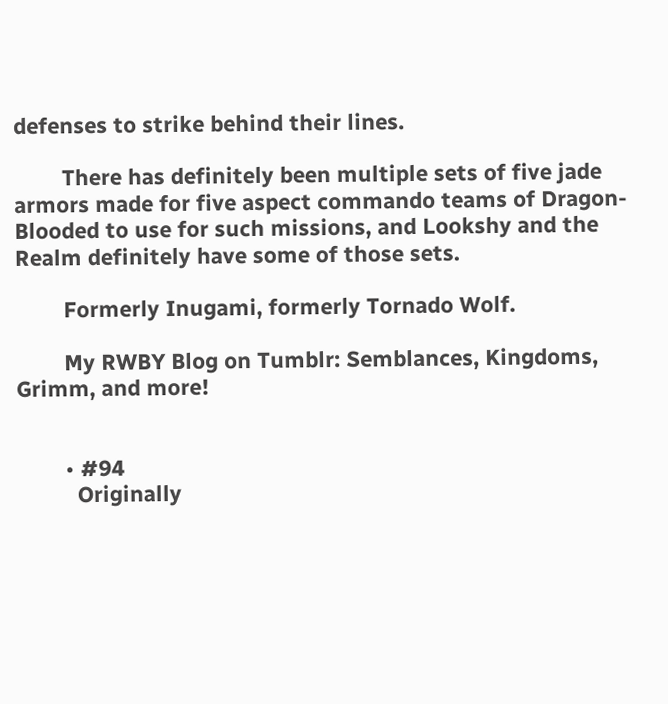defenses to strike behind their lines.

        There has definitely been multiple sets of five jade armors made for five aspect commando teams of Dragon-Blooded to use for such missions, and Lookshy and the Realm definitely have some of those sets.

        Formerly Inugami, formerly Tornado Wolf.

        My RWBY Blog on Tumblr: Semblances, Kingdoms, Grimm, and more!


        • #94
          Originally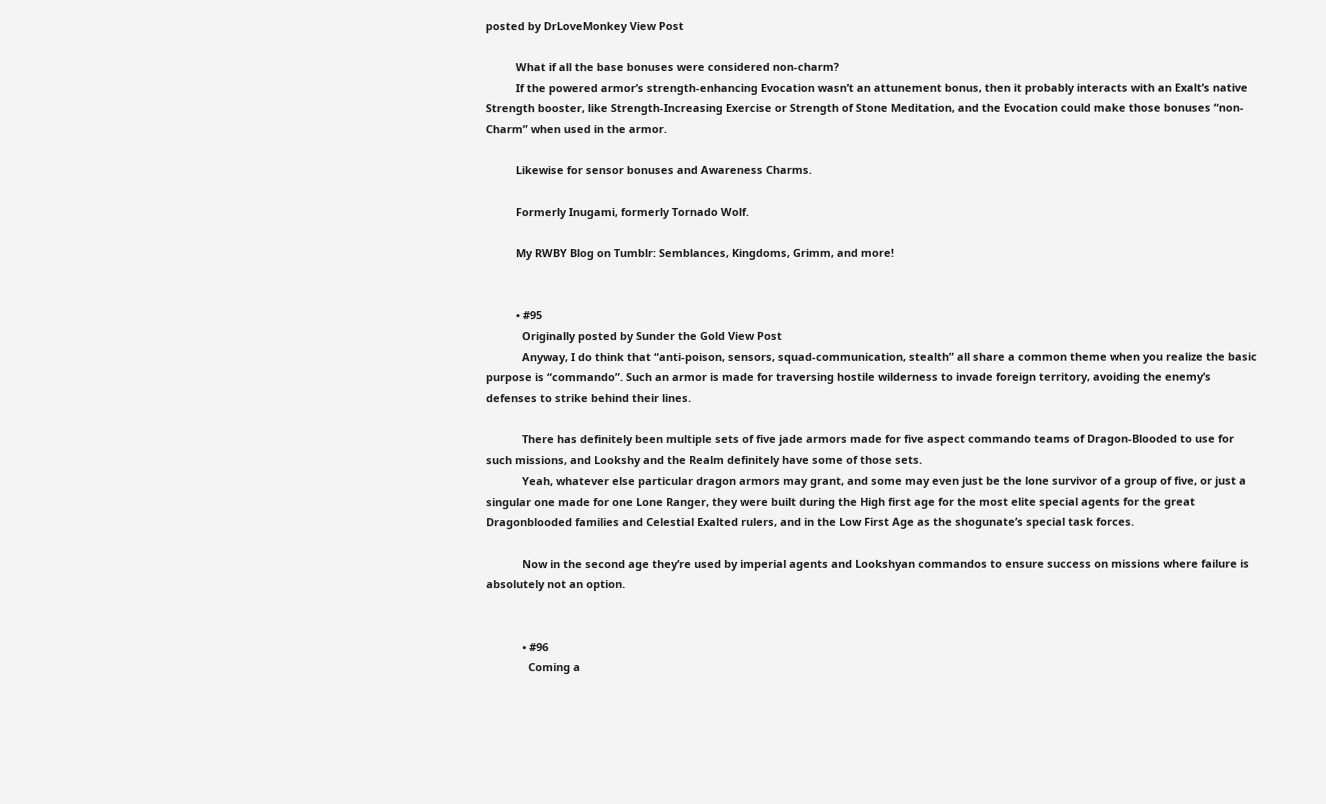posted by DrLoveMonkey View Post

          What if all the base bonuses were considered non-charm?
          If the powered armor’s strength-enhancing Evocation wasn’t an attunement bonus, then it probably interacts with an Exalt’s native Strength booster, like Strength-Increasing Exercise or Strength of Stone Meditation, and the Evocation could make those bonuses “non-Charm” when used in the armor.

          Likewise for sensor bonuses and Awareness Charms.

          Formerly Inugami, formerly Tornado Wolf.

          My RWBY Blog on Tumblr: Semblances, Kingdoms, Grimm, and more!


          • #95
            Originally posted by Sunder the Gold View Post
            Anyway, I do think that “anti-poison, sensors, squad-communication, stealth” all share a common theme when you realize the basic purpose is “commando”. Such an armor is made for traversing hostile wilderness to invade foreign territory, avoiding the enemy’s defenses to strike behind their lines.

            There has definitely been multiple sets of five jade armors made for five aspect commando teams of Dragon-Blooded to use for such missions, and Lookshy and the Realm definitely have some of those sets.
            Yeah, whatever else particular dragon armors may grant, and some may even just be the lone survivor of a group of five, or just a singular one made for one Lone Ranger, they were built during the High first age for the most elite special agents for the great Dragonblooded families and Celestial Exalted rulers, and in the Low First Age as the shogunate’s special task forces.

            Now in the second age they’re used by imperial agents and Lookshyan commandos to ensure success on missions where failure is absolutely not an option.


            • #96
              Coming a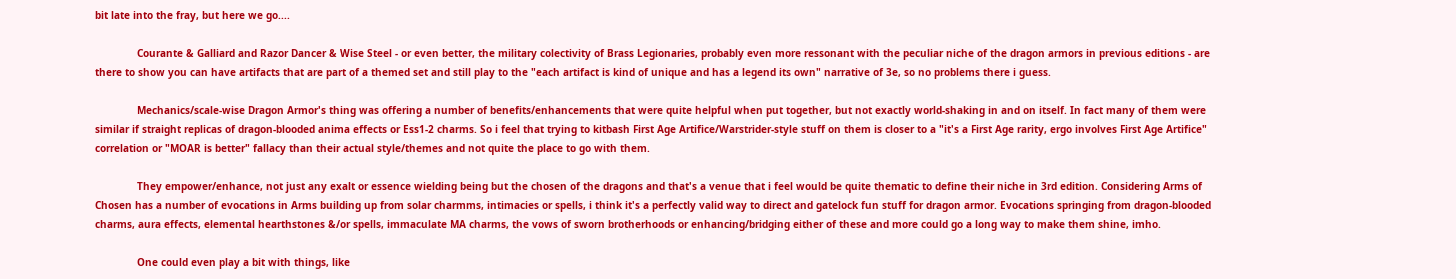bit late into the fray, but here we go....

              Courante & Galliard and Razor Dancer & Wise Steel - or even better, the military colectivity of Brass Legionaries, probably even more ressonant with the peculiar niche of the dragon armors in previous editions - are there to show you can have artifacts that are part of a themed set and still play to the "each artifact is kind of unique and has a legend its own" narrative of 3e, so no problems there i guess.

              Mechanics/scale-wise Dragon Armor's thing was offering a number of benefits/enhancements that were quite helpful when put together, but not exactly world-shaking in and on itself. In fact many of them were similar if straight replicas of dragon-blooded anima effects or Ess1-2 charms. So i feel that trying to kitbash First Age Artifice/Warstrider-style stuff on them is closer to a "it's a First Age rarity, ergo involves First Age Artifice" correlation or "MOAR is better" fallacy than their actual style/themes and not quite the place to go with them.

              They empower/enhance, not just any exalt or essence wielding being but the chosen of the dragons and that's a venue that i feel would be quite thematic to define their niche in 3rd edition. Considering Arms of Chosen has a number of evocations in Arms building up from solar charmms, intimacies or spells, i think it's a perfectly valid way to direct and gatelock fun stuff for dragon armor. Evocations springing from dragon-blooded charms, aura effects, elemental hearthstones &/or spells, immaculate MA charms, the vows of sworn brotherhoods or enhancing/bridging either of these and more could go a long way to make them shine, imho.

              One could even play a bit with things, like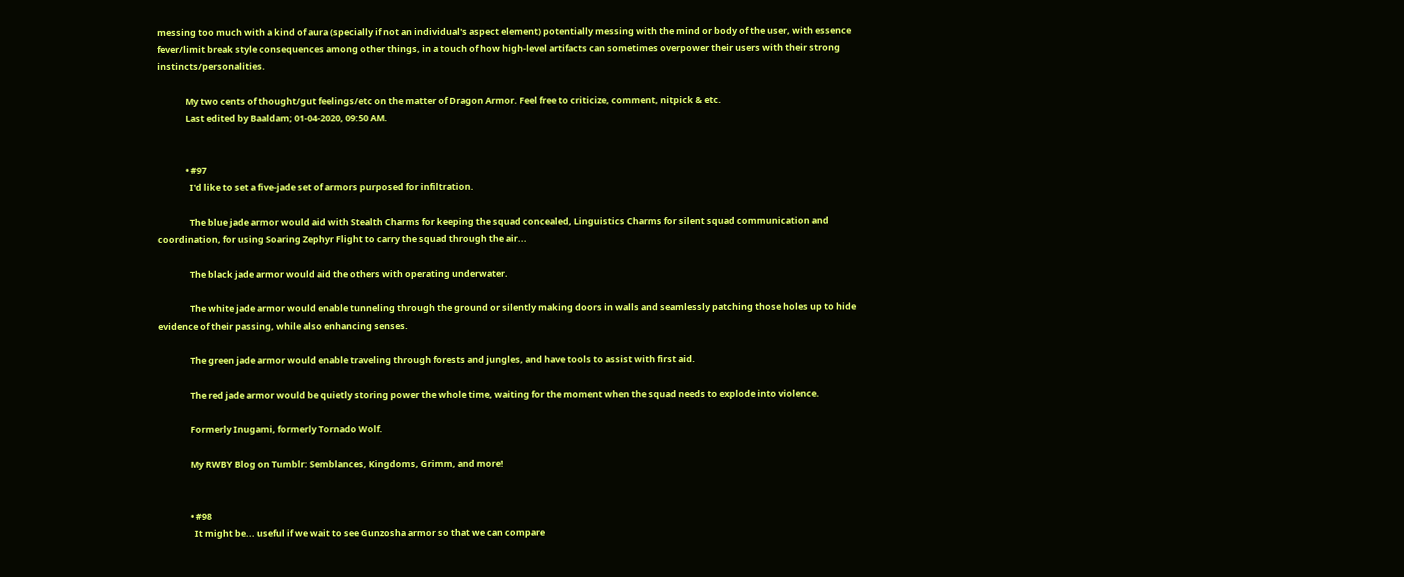messing too much with a kind of aura (specially if not an individual's aspect element) potentially messing with the mind or body of the user, with essence fever/limit break style consequences among other things, in a touch of how high-level artifacts can sometimes overpower their users with their strong instincts/personalities.

              My two cents of thought/gut feelings/etc on the matter of Dragon Armor. Feel free to criticize, comment, nitpick & etc.
              Last edited by Baaldam; 01-04-2020, 09:50 AM.


              • #97
                I'd like to set a five-jade set of armors purposed for infiltration.

                The blue jade armor would aid with Stealth Charms for keeping the squad concealed, Linguistics Charms for silent squad communication and coordination, for using Soaring Zephyr Flight to carry the squad through the air...

                The black jade armor would aid the others with operating underwater.

                The white jade armor would enable tunneling through the ground or silently making doors in walls and seamlessly patching those holes up to hide evidence of their passing, while also enhancing senses.

                The green jade armor would enable traveling through forests and jungles, and have tools to assist with first aid.

                The red jade armor would be quietly storing power the whole time, waiting for the moment when the squad needs to explode into violence.

                Formerly Inugami, formerly Tornado Wolf.

                My RWBY Blog on Tumblr: Semblances, Kingdoms, Grimm, and more!


                • #98
                  It might be... useful if we wait to see Gunzosha armor so that we can compare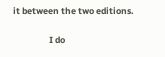it between the two editions.

                  I do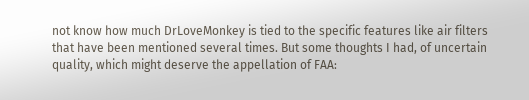not know how much DrLoveMonkey is tied to the specific features like air filters that have been mentioned several times. But some thoughts I had, of uncertain quality, which might deserve the appellation of FAA: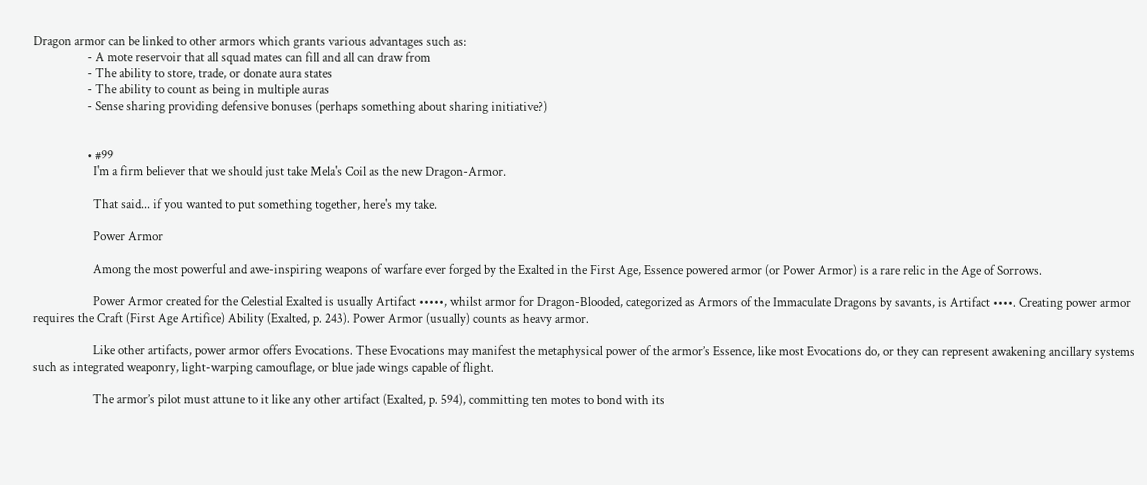Dragon armor can be linked to other armors which grants various advantages such as:
                  - A mote reservoir that all squad mates can fill and all can draw from
                  - The ability to store, trade, or donate aura states
                  - The ability to count as being in multiple auras
                  - Sense sharing providing defensive bonuses (perhaps something about sharing initiative?)


                  • #99
                    I'm a firm believer that we should just take Mela's Coil as the new Dragon-Armor.

                    That said... if you wanted to put something together, here's my take.

                    Power Armor

                    Among the most powerful and awe-inspiring weapons of warfare ever forged by the Exalted in the First Age, Essence powered armor (or Power Armor) is a rare relic in the Age of Sorrows.

                    Power Armor created for the Celestial Exalted is usually Artifact •••••, whilst armor for Dragon-Blooded, categorized as Armors of the Immaculate Dragons by savants, is Artifact ••••. Creating power armor requires the Craft (First Age Artifice) Ability (Exalted, p. 243). Power Armor (usually) counts as heavy armor.

                    Like other artifacts, power armor offers Evocations. These Evocations may manifest the metaphysical power of the armor’s Essence, like most Evocations do, or they can represent awakening ancillary systems such as integrated weaponry, light-warping camouflage, or blue jade wings capable of flight.

                    The armor’s pilot must attune to it like any other artifact (Exalted, p. 594), committing ten motes to bond with its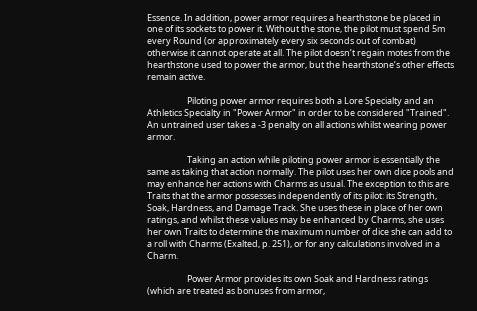Essence. In addition, power armor requires a hearthstone be placed in one of its sockets to power it. Without the stone, the pilot must spend 5m every Round (or approximately every six seconds out of combat) otherwise it cannot operate at all. The pilot doesn’t regain motes from the hearthstone used to power the armor, but the hearthstone’s other effects remain active.

                    Piloting power armor requires both a Lore Specialty and an Athletics Specialty in "Power Armor" in order to be considered "Trained". An untrained user takes a -3 penalty on all actions whilst wearing power armor.

                    Taking an action while piloting power armor is essentially the same as taking that action normally. The pilot uses her own dice pools and may enhance her actions with Charms as usual. The exception to this are Traits that the armor possesses independently of its pilot: its Strength, Soak, Hardness, and Damage Track. She uses these in place of her own ratings, and whilst these values may be enhanced by Charms, she uses her own Traits to determine the maximum number of dice she can add to a roll with Charms (Exalted, p. 251), or for any calculations involved in a Charm.

                    Power Armor provides its own Soak and Hardness ratings (which are treated as bonuses from armor,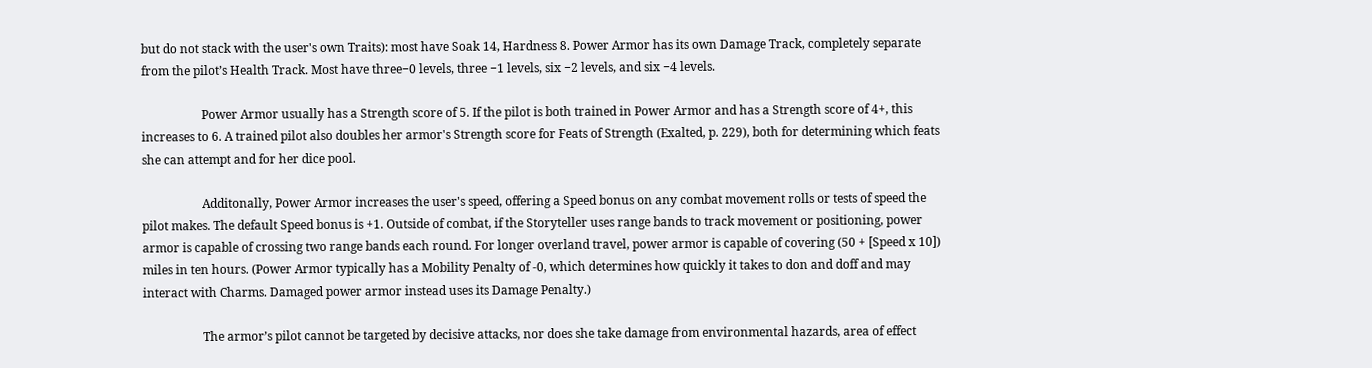but do not stack with the user's own Traits): most have Soak 14, Hardness 8. Power Armor has its own Damage Track, completely separate from the pilot’s Health Track. Most have three−0 levels, three −1 levels, six −2 levels, and six −4 levels.

                    Power Armor usually has a Strength score of 5. If the pilot is both trained in Power Armor and has a Strength score of 4+, this increases to 6. A trained pilot also doubles her armor's Strength score for Feats of Strength (Exalted, p. 229), both for determining which feats she can attempt and for her dice pool.

                    Additonally, Power Armor increases the user's speed, offering a Speed bonus on any combat movement rolls or tests of speed the pilot makes. The default Speed bonus is +1. Outside of combat, if the Storyteller uses range bands to track movement or positioning, power armor is capable of crossing two range bands each round. For longer overland travel, power armor is capable of covering (50 + [Speed x 10]) miles in ten hours. (Power Armor typically has a Mobility Penalty of -0, which determines how quickly it takes to don and doff and may interact with Charms. Damaged power armor instead uses its Damage Penalty.)

                    The armor’s pilot cannot be targeted by decisive attacks, nor does she take damage from environmental hazards, area of effect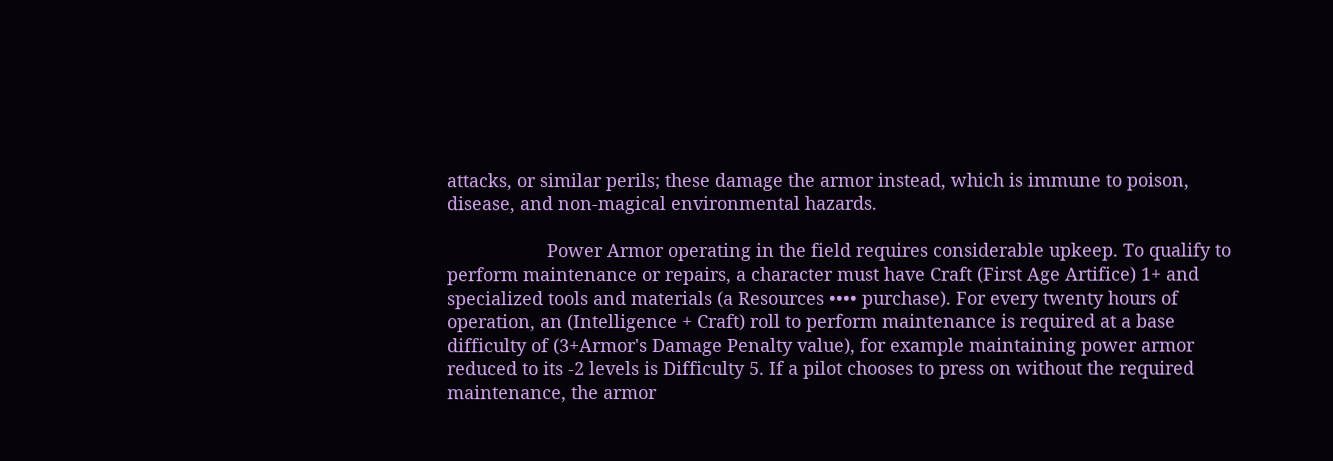attacks, or similar perils; these damage the armor instead, which is immune to poison, disease, and non-magical environmental hazards.

                    Power Armor operating in the field requires considerable upkeep. To qualify to perform maintenance or repairs, a character must have Craft (First Age Artifice) 1+ and specialized tools and materials (a Resources •••• purchase). For every twenty hours of operation, an (Intelligence + Craft) roll to perform maintenance is required at a base difficulty of (3+Armor's Damage Penalty value), for example maintaining power armor reduced to its -2 levels is Difficulty 5. If a pilot chooses to press on without the required maintenance, the armor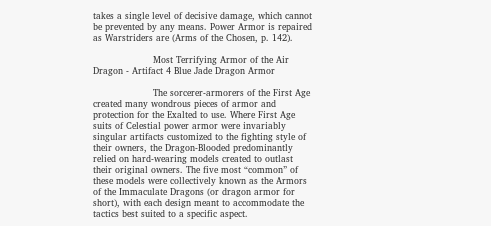takes a single level of decisive damage, which cannot be prevented by any means. Power Armor is repaired as Warstriders are (Arms of the Chosen, p. 142).

                    Most Terrifying Armor of the Air Dragon - Artifact 4 Blue Jade Dragon Armor

                    The sorcerer-armorers of the First Age created many wondrous pieces of armor and protection for the Exalted to use. Where First Age suits of Celestial power armor were invariably singular artifacts customized to the fighting style of their owners, the Dragon-Blooded predominantly relied on hard-wearing models created to outlast their original owners. The five most “common” of these models were collectively known as the Armors of the Immaculate Dragons (or dragon armor for short), with each design meant to accommodate the tactics best suited to a specific aspect.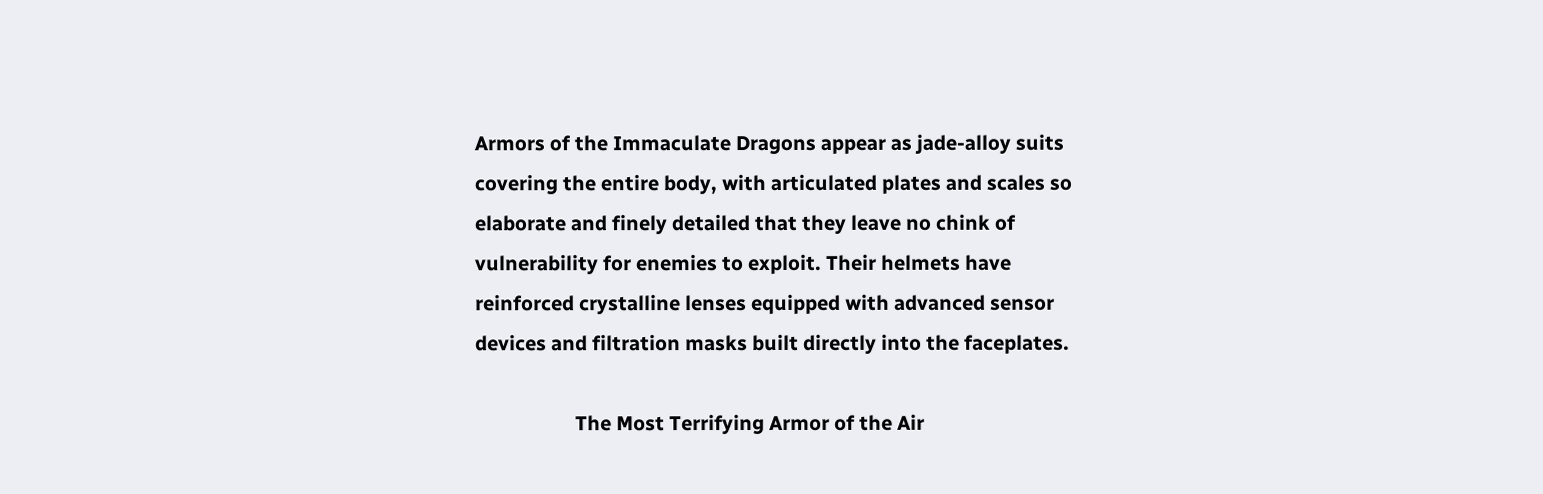Armors of the Immaculate Dragons appear as jade-alloy suits covering the entire body, with articulated plates and scales so elaborate and finely detailed that they leave no chink of vulnerability for enemies to exploit. Their helmets have reinforced crystalline lenses equipped with advanced sensor devices and filtration masks built directly into the faceplates.

                    The Most Terrifying Armor of the Air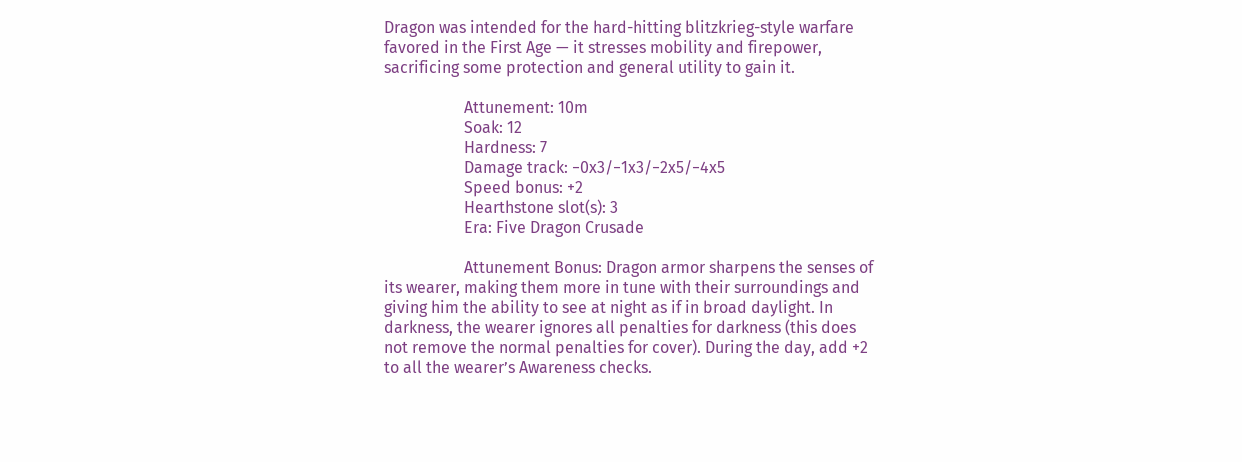Dragon was intended for the hard-hitting blitzkrieg-style warfare favored in the First Age — it stresses mobility and firepower, sacrificing some protection and general utility to gain it.

                    Attunement: 10m
                    Soak: 12
                    Hardness: 7
                    Damage track: −0x3/−1x3/−2x5/−4x5
                    Speed bonus: +2
                    Hearthstone slot(s): 3
                    Era: Five Dragon Crusade

                    Attunement Bonus: Dragon armor sharpens the senses of its wearer, making them more in tune with their surroundings and giving him the ability to see at night as if in broad daylight. In darkness, the wearer ignores all penalties for darkness (this does not remove the normal penalties for cover). During the day, add +2 to all the wearer’s Awareness checks.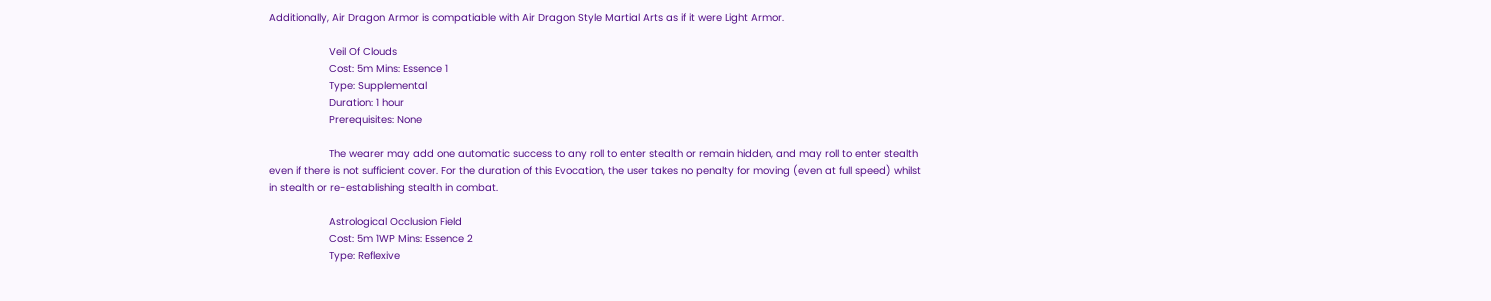Additionally, Air Dragon Armor is compatiable with Air Dragon Style Martial Arts as if it were Light Armor.

                    Veil Of Clouds
                    Cost: 5m Mins: Essence 1
                    Type: Supplemental
                    Duration: 1 hour
                    Prerequisites: None

                    The wearer may add one automatic success to any roll to enter stealth or remain hidden, and may roll to enter stealth even if there is not sufficient cover. For the duration of this Evocation, the user takes no penalty for moving (even at full speed) whilst in stealth or re-establishing stealth in combat.

                    Astrological Occlusion Field
                    Cost: 5m 1WP Mins: Essence 2
                    Type: Reflexive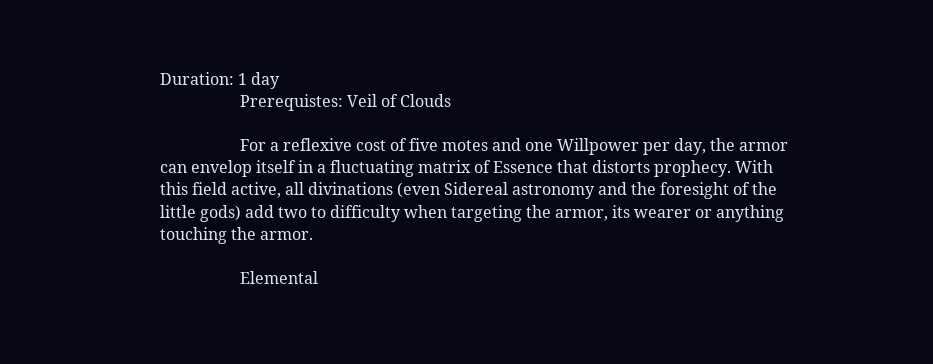Duration: 1 day
                    Prerequistes: Veil of Clouds

                    For a reflexive cost of five motes and one Willpower per day, the armor can envelop itself in a fluctuating matrix of Essence that distorts prophecy. With this field active, all divinations (even Sidereal astronomy and the foresight of the little gods) add two to difficulty when targeting the armor, its wearer or anything touching the armor.

                    Elemental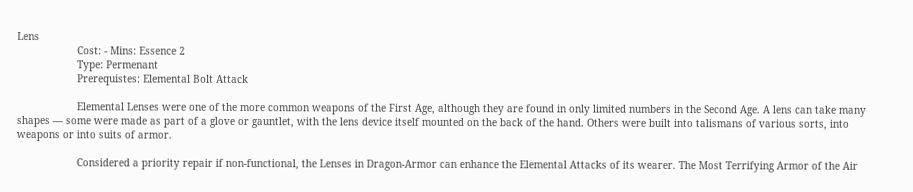Lens
                    Cost: - Mins: Essence 2
                    Type: Permenant
                    Prerequistes: Elemental Bolt Attack

                    Elemental Lenses were one of the more common weapons of the First Age, although they are found in only limited numbers in the Second Age. A lens can take many shapes — some were made as part of a glove or gauntlet, with the lens device itself mounted on the back of the hand. Others were built into talismans of various sorts, into weapons or into suits of armor.

                    Considered a priority repair if non-functional, the Lenses in Dragon-Armor can enhance the Elemental Attacks of its wearer. The Most Terrifying Armor of the Air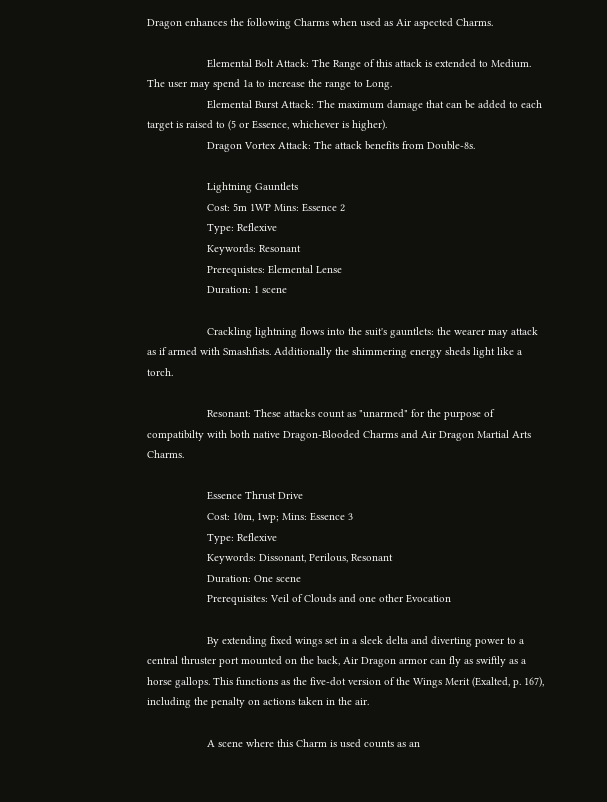Dragon enhances the following Charms when used as Air aspected Charms.

                    Elemental Bolt Attack: The Range of this attack is extended to Medium. The user may spend 1a to increase the range to Long.
                    Elemental Burst Attack: The maximum damage that can be added to each target is raised to (5 or Essence, whichever is higher).
                    Dragon Vortex Attack: The attack benefits from Double-8s.

                    Lightning Gauntlets
                    Cost: 5m 1WP Mins: Essence 2
                    Type: Reflexive
                    Keywords: Resonant
                    Prerequistes: Elemental Lense
                    Duration: 1 scene

                    Crackling lightning flows into the suit's gauntlets: the wearer may attack as if armed with Smashfists. Additionally the shimmering energy sheds light like a torch.

                    Resonant: These attacks count as "unarmed" for the purpose of compatibilty with both native Dragon-Blooded Charms and Air Dragon Martial Arts Charms.

                    Essence Thrust Drive
                    Cost: 10m, 1wp; Mins: Essence 3
                    Type: Reflexive
                    Keywords: Dissonant, Perilous, Resonant
                    Duration: One scene
                    Prerequisites: Veil of Clouds and one other Evocation

                    By extending fixed wings set in a sleek delta and diverting power to a central thruster port mounted on the back, Air Dragon armor can fly as swiftly as a horse gallops. This functions as the five-dot version of the Wings Merit (Exalted, p. 167), including the penalty on actions taken in the air.

                    A scene where this Charm is used counts as an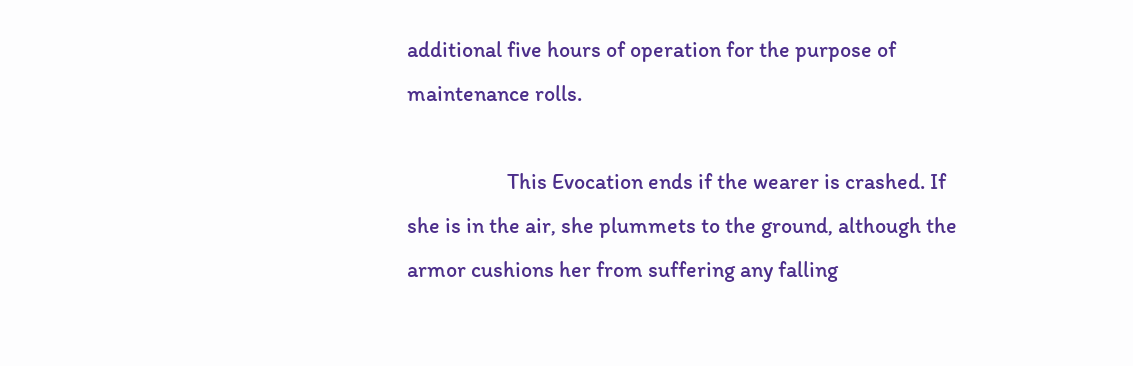additional five hours of operation for the purpose of maintenance rolls.

                    This Evocation ends if the wearer is crashed. If she is in the air, she plummets to the ground, although the armor cushions her from suffering any falling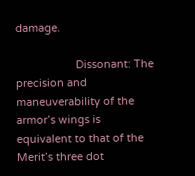damage.

                    Dissonant: The precision and maneuverability of the armor’s wings is equivalent to that of the Merit’s three dot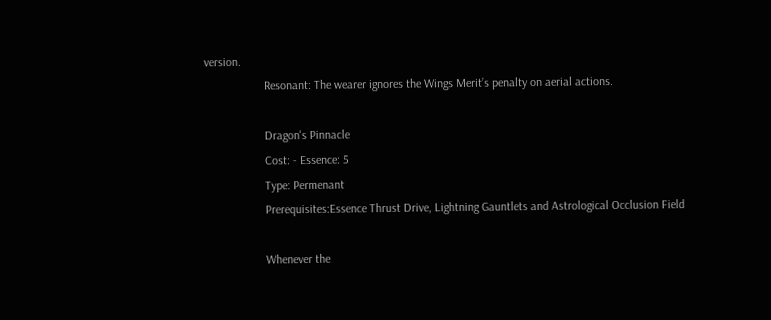version.
                    Resonant: The wearer ignores the Wings Merit’s penalty on aerial actions.

                    Dragon's Pinnacle
                    Cost: - Essence: 5
                    Type: Permenant
                    Prerequisites:Essence Thrust Drive, Lightning Gauntlets and Astrological Occlusion Field

                    Whenever the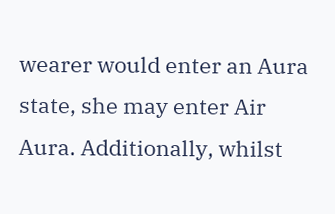wearer would enter an Aura state, she may enter Air Aura. Additionally, whilst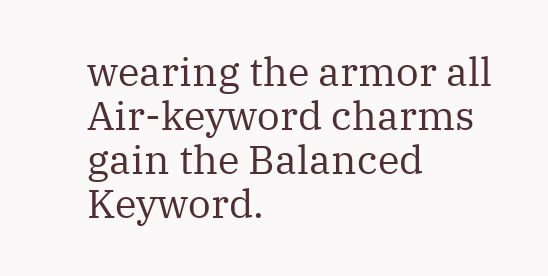wearing the armor all Air-keyword charms gain the Balanced Keyword.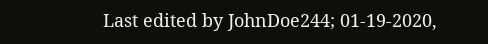Last edited by JohnDoe244; 01-19-2020,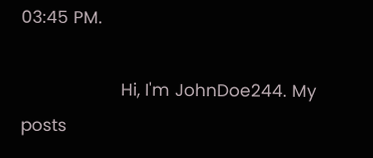03:45 PM.

                    Hi, I'm JohnDoe244. My posts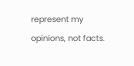represent my opinions, not facts.